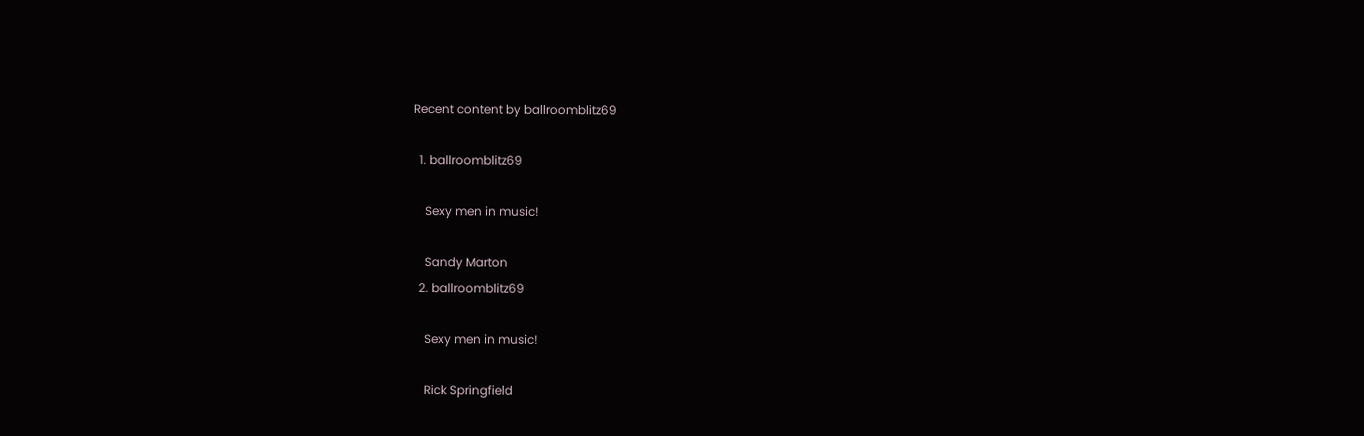Recent content by ballroomblitz69

  1. ballroomblitz69

    Sexy men in music!

    Sandy Marton
  2. ballroomblitz69

    Sexy men in music!

    Rick Springfield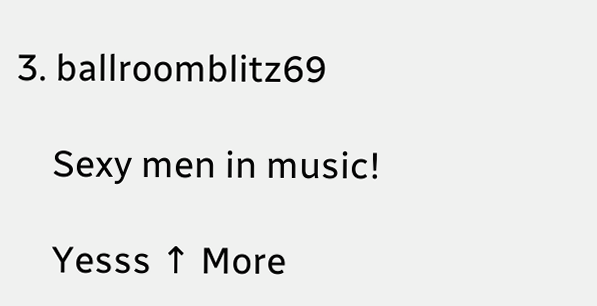3. ballroomblitz69

    Sexy men in music!

    Yesss ↑ More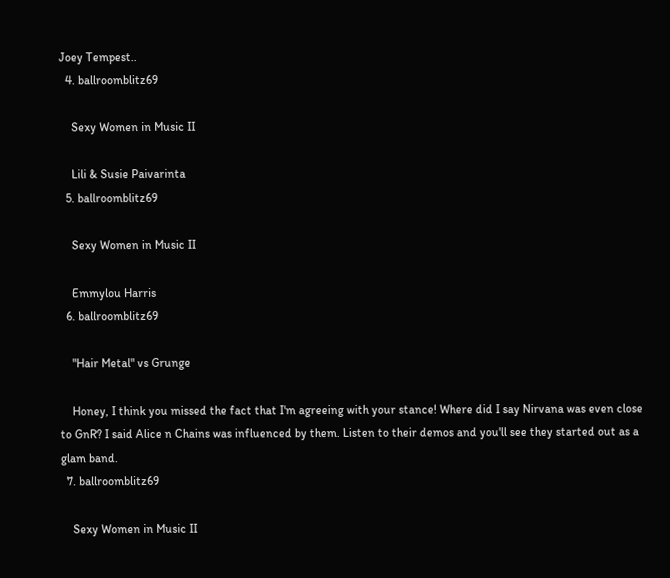Joey Tempest..
  4. ballroomblitz69

    Sexy Women in Music II

    Lili & Susie Paivarinta
  5. ballroomblitz69

    Sexy Women in Music II

    Emmylou Harris
  6. ballroomblitz69

    "Hair Metal" vs Grunge

    Honey, I think you missed the fact that I'm agreeing with your stance! Where did I say Nirvana was even close to GnR? I said Alice n Chains was influenced by them. Listen to their demos and you'll see they started out as a glam band.
  7. ballroomblitz69

    Sexy Women in Music II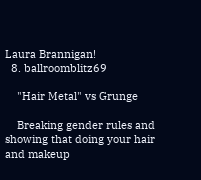Laura Brannigan!
  8. ballroomblitz69

    "Hair Metal" vs Grunge

    Breaking gender rules and showing that doing your hair and makeup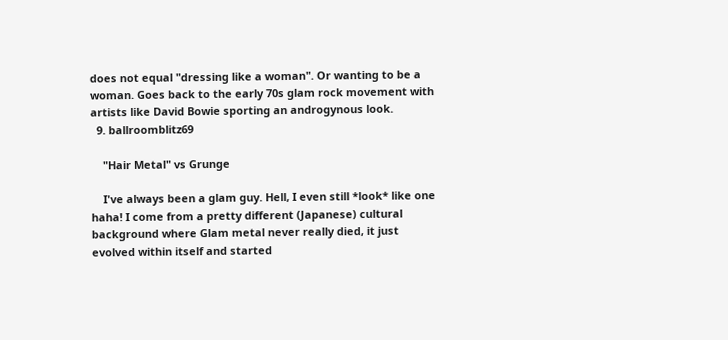does not equal "dressing like a woman". Or wanting to be a woman. Goes back to the early 70s glam rock movement with artists like David Bowie sporting an androgynous look.
  9. ballroomblitz69

    "Hair Metal" vs Grunge

    I've always been a glam guy. Hell, I even still *look* like one haha! I come from a pretty different (Japanese) cultural background where Glam metal never really died, it just evolved within itself and started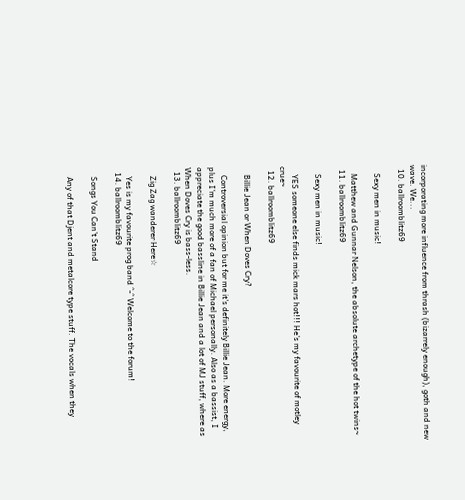incorporating more influence from thrash (bizarrely enough), goth and new wave. We...
  10. ballroomblitz69

    Sexy men in music!

    Matthew and Gunnar Nelson, the absolute archetype of the hot twins~
  11. ballroomblitz69

    Sexy men in music!

    YES someone else finds mick mars hot!!! He's my favourite of motley crue~
  12. ballroomblitz69

    Billie Jean or When Doves Cry?

    Controversial opinion but for me it's definitely Billie Jean. More energy, plus I'm much more of a fan of Michael personally. Also as a bassist, I appreciate the good bassline in Billie Jean and a lot of MJ stuff, where as When Doves Cry is bass-less.
  13. ballroomblitz69

    Zig Zag wanderer Here☆

    Yes is my favourite prog band ^-^ Welcome to the forum!
  14. ballroomblitz69

    Songs You Can't Stand

    Any of that Djent and metalcore type stuff. The vocals when they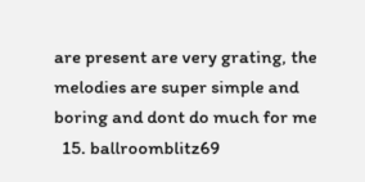are present are very grating, the melodies are super simple and boring and dont do much for me
  15. ballroomblitz69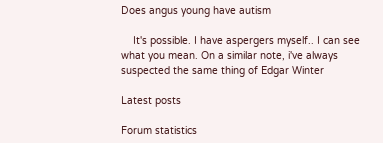Does angus young have autism

    It's possible. I have aspergers myself.. I can see what you mean. On a similar note, i've always suspected the same thing of Edgar Winter

Latest posts

Forum statistics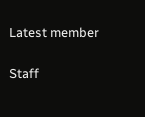Latest member

Staff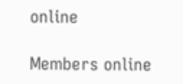online

Members online